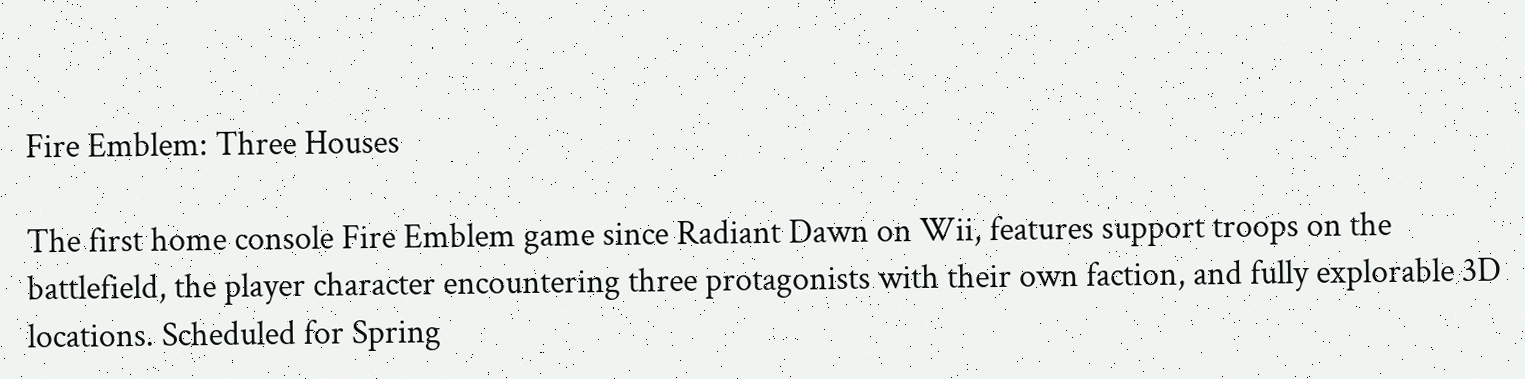Fire Emblem: Three Houses

The first home console Fire Emblem game since Radiant Dawn on Wii, features support troops on the battlefield, the player character encountering three protagonists with their own faction, and fully explorable 3D locations. Scheduled for Spring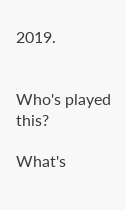2019.


Who's played this?

What's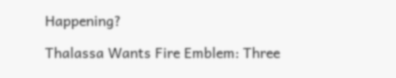Happening?

Thalassa Wants Fire Emblem: Three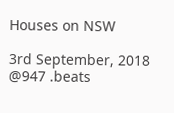Houses on NSW

3rd September, 2018 @947 .beats